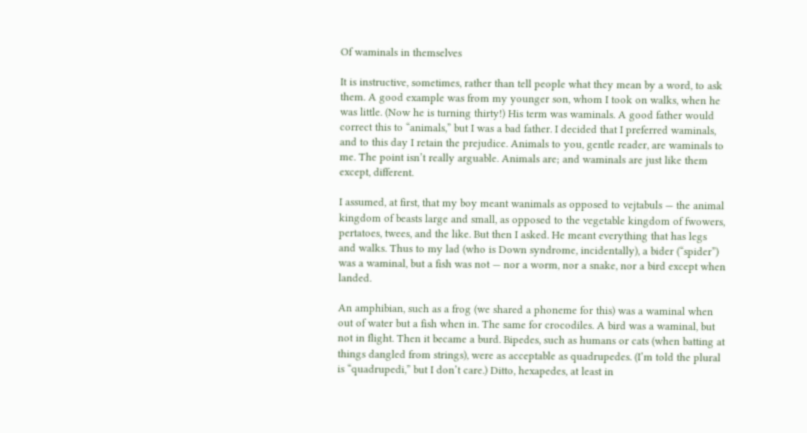Of waminals in themselves

It is instructive, sometimes, rather than tell people what they mean by a word, to ask them. A good example was from my younger son, whom I took on walks, when he was little. (Now he is turning thirty!) His term was waminals. A good father would correct this to “animals,” but I was a bad father. I decided that I preferred waminals, and to this day I retain the prejudice. Animals to you, gentle reader, are waminals to me. The point isn’t really arguable. Animals are; and waminals are just like them except, different.

I assumed, at first, that my boy meant wanimals as opposed to vejtabuls — the animal kingdom of beasts large and small, as opposed to the vegetable kingdom of fwowers, pertatoes, twees, and the like. But then I asked. He meant everything that has legs and walks. Thus to my lad (who is Down syndrome, incidentally), a bider (“spider”) was a waminal, but a fish was not — nor a worm, nor a snake, nor a bird except when landed.

An amphibian, such as a frog (we shared a phoneme for this) was a waminal when out of water but a fish when in. The same for crocodiles. A bird was a waminal, but not in flight. Then it became a burd. Bipedes, such as humans or cats (when batting at things dangled from strings), were as acceptable as quadrupedes. (I’m told the plural is “quadrupedi,” but I don’t care.) Ditto, hexapedes, at least in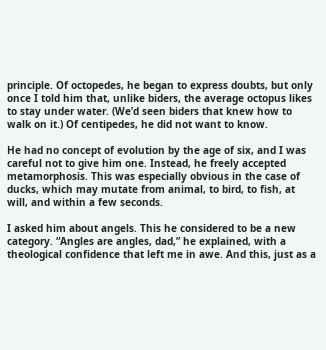principle. Of octopedes, he began to express doubts, but only once I told him that, unlike biders, the average octopus likes to stay under water. (We’d seen biders that knew how to walk on it.) Of centipedes, he did not want to know.

He had no concept of evolution by the age of six, and I was careful not to give him one. Instead, he freely accepted metamorphosis. This was especially obvious in the case of ducks, which may mutate from animal, to bird, to fish, at will, and within a few seconds.

I asked him about angels. This he considered to be a new category. “Angles are angles, dad,” he explained, with a theological confidence that left me in awe. And this, just as a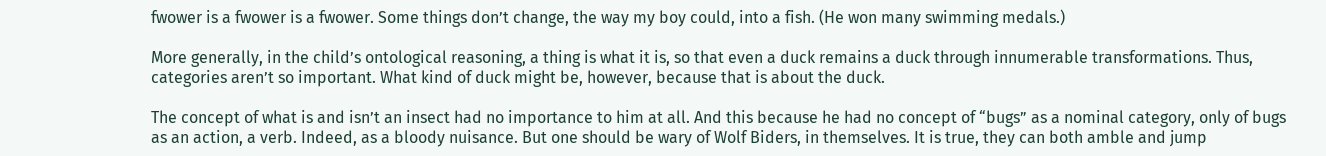fwower is a fwower is a fwower. Some things don’t change, the way my boy could, into a fish. (He won many swimming medals.)

More generally, in the child’s ontological reasoning, a thing is what it is, so that even a duck remains a duck through innumerable transformations. Thus, categories aren’t so important. What kind of duck might be, however, because that is about the duck.

The concept of what is and isn’t an insect had no importance to him at all. And this because he had no concept of “bugs” as a nominal category, only of bugs as an action, a verb. Indeed, as a bloody nuisance. But one should be wary of Wolf Biders, in themselves. It is true, they can both amble and jump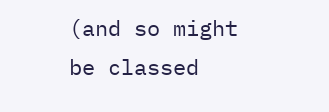(and so might be classed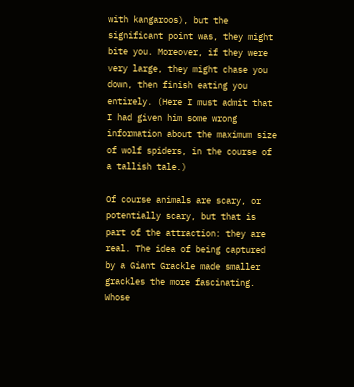with kangaroos), but the significant point was, they might bite you. Moreover, if they were very large, they might chase you down, then finish eating you entirely. (Here I must admit that I had given him some wrong information about the maximum size of wolf spiders, in the course of a tallish tale.)

Of course animals are scary, or potentially scary, but that is part of the attraction: they are real. The idea of being captured by a Giant Grackle made smaller grackles the more fascinating. Whose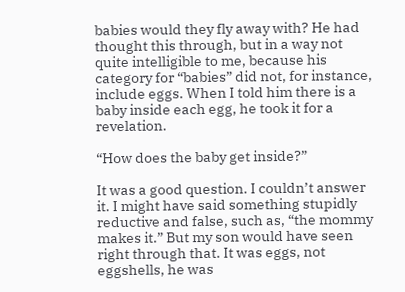babies would they fly away with? He had thought this through, but in a way not quite intelligible to me, because his category for “babies” did not, for instance, include eggs. When I told him there is a baby inside each egg, he took it for a revelation.

“How does the baby get inside?”

It was a good question. I couldn’t answer it. I might have said something stupidly reductive and false, such as, “the mommy makes it.” But my son would have seen right through that. It was eggs, not eggshells, he was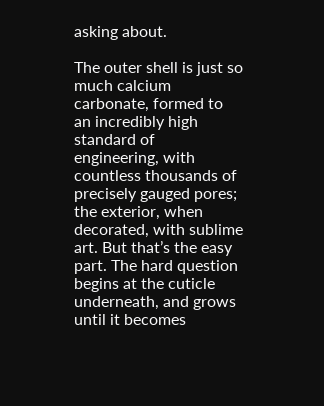asking about.

The outer shell is just so much calcium carbonate, formed to an incredibly high standard of engineering, with countless thousands of precisely gauged pores; the exterior, when decorated, with sublime art. But that’s the easy part. The hard question begins at the cuticle underneath, and grows until it becomes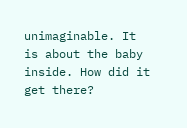unimaginable. It is about the baby inside. How did it get there?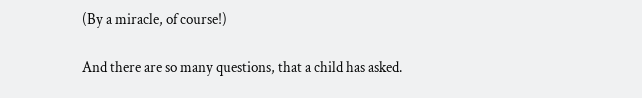(By a miracle, of course!)

And there are so many questions, that a child has asked.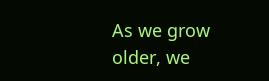As we grow older, we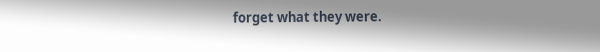forget what they were.